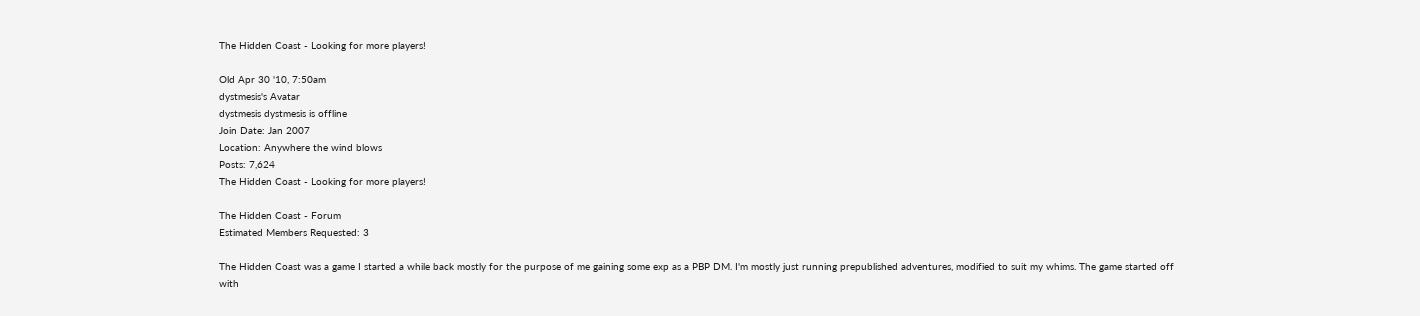The Hidden Coast - Looking for more players!

Old Apr 30 '10, 7:50am
dystmesis's Avatar
dystmesis dystmesis is offline
Join Date: Jan 2007
Location: Anywhere the wind blows
Posts: 7,624
The Hidden Coast - Looking for more players!

The Hidden Coast - Forum
Estimated Members Requested: 3

The Hidden Coast was a game I started a while back mostly for the purpose of me gaining some exp as a PBP DM. I'm mostly just running prepublished adventures, modified to suit my whims. The game started off with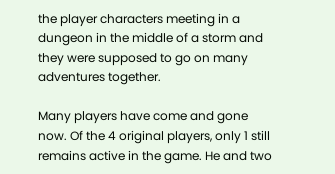the player characters meeting in a dungeon in the middle of a storm and they were supposed to go on many adventures together.

Many players have come and gone now. Of the 4 original players, only 1 still remains active in the game. He and two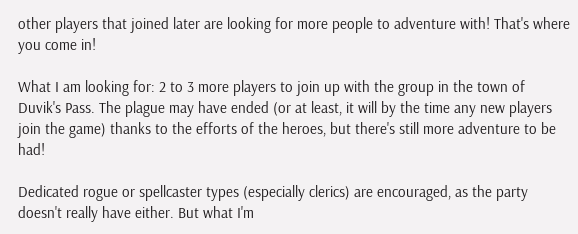other players that joined later are looking for more people to adventure with! That's where you come in!

What I am looking for: 2 to 3 more players to join up with the group in the town of Duvik's Pass. The plague may have ended (or at least, it will by the time any new players join the game) thanks to the efforts of the heroes, but there's still more adventure to be had!

Dedicated rogue or spellcaster types (especially clerics) are encouraged, as the party doesn't really have either. But what I'm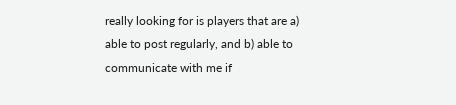really looking for is players that are a) able to post regularly, and b) able to communicate with me if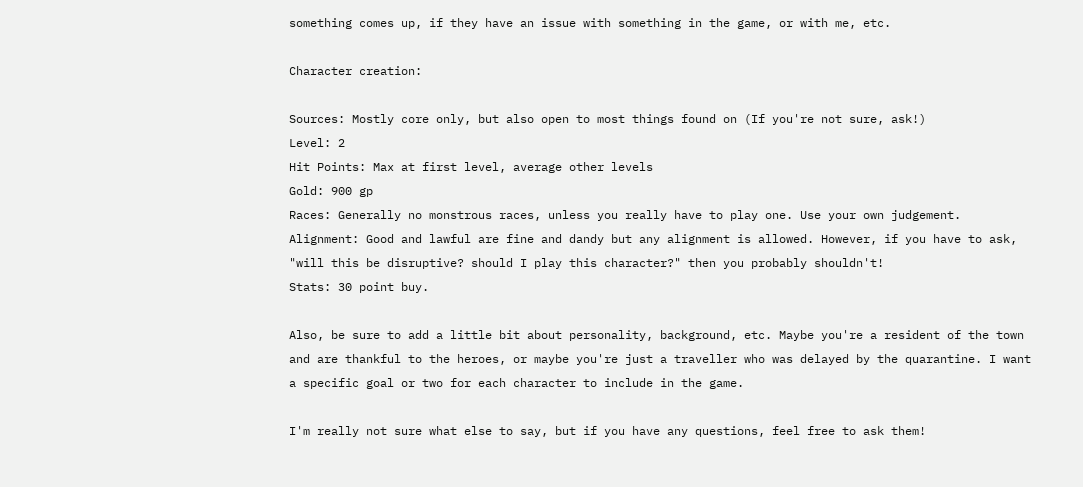something comes up, if they have an issue with something in the game, or with me, etc.

Character creation:

Sources: Mostly core only, but also open to most things found on (If you're not sure, ask!)
Level: 2
Hit Points: Max at first level, average other levels
Gold: 900 gp
Races: Generally no monstrous races, unless you really have to play one. Use your own judgement.
Alignment: Good and lawful are fine and dandy but any alignment is allowed. However, if you have to ask, "will this be disruptive? should I play this character?" then you probably shouldn't!
Stats: 30 point buy.

Also, be sure to add a little bit about personality, background, etc. Maybe you're a resident of the town and are thankful to the heroes, or maybe you're just a traveller who was delayed by the quarantine. I want a specific goal or two for each character to include in the game.

I'm really not sure what else to say, but if you have any questions, feel free to ask them!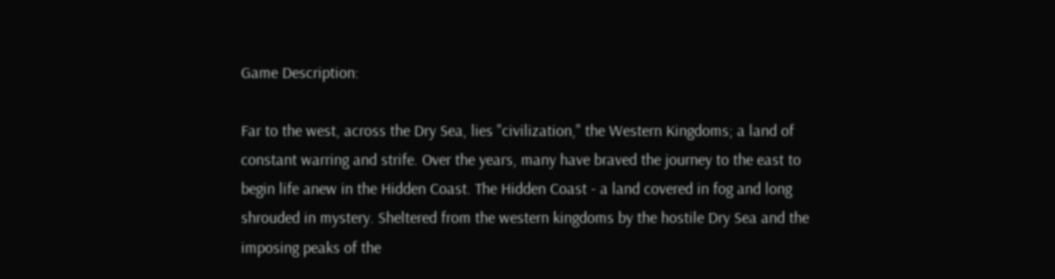Game Description:

Far to the west, across the Dry Sea, lies "civilization," the Western Kingdoms; a land of constant warring and strife. Over the years, many have braved the journey to the east to begin life anew in the Hidden Coast. The Hidden Coast - a land covered in fog and long shrouded in mystery. Sheltered from the western kingdoms by the hostile Dry Sea and the imposing peaks of the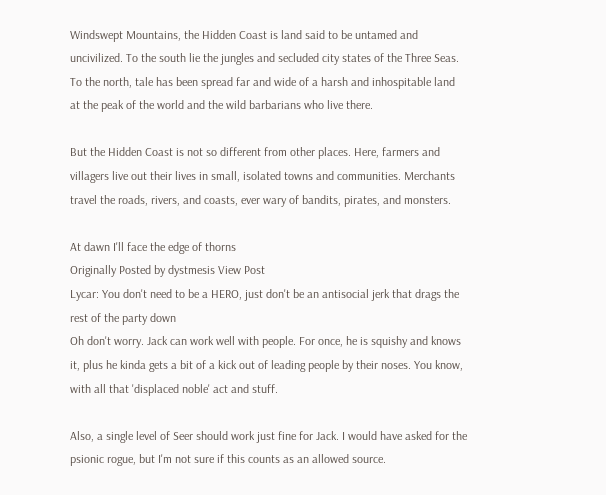Windswept Mountains, the Hidden Coast is land said to be untamed and uncivilized. To the south lie the jungles and secluded city states of the Three Seas. To the north, tale has been spread far and wide of a harsh and inhospitable land at the peak of the world and the wild barbarians who live there.

But the Hidden Coast is not so different from other places. Here, farmers and villagers live out their lives in small, isolated towns and communities. Merchants travel the roads, rivers, and coasts, ever wary of bandits, pirates, and monsters.

At dawn I'll face the edge of thorns
Originally Posted by dystmesis View Post
Lycar: You don't need to be a HERO, just don't be an antisocial jerk that drags the rest of the party down
Oh don't worry. Jack can work well with people. For once, he is squishy and knows it, plus he kinda gets a bit of a kick out of leading people by their noses. You know, with all that 'displaced noble' act and stuff.

Also, a single level of Seer should work just fine for Jack. I would have asked for the psionic rogue, but I'm not sure if this counts as an allowed source.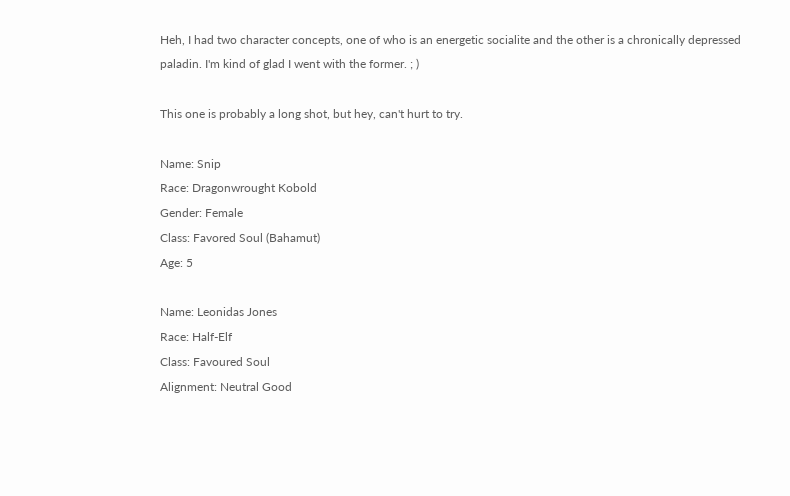Heh, I had two character concepts, one of who is an energetic socialite and the other is a chronically depressed paladin. I'm kind of glad I went with the former. ; )

This one is probably a long shot, but hey, can't hurt to try.

Name: Snip
Race: Dragonwrought Kobold
Gender: Female
Class: Favored Soul (Bahamut)
Age: 5

Name: Leonidas Jones
Race: Half-Elf
Class: Favoured Soul
Alignment: Neutral Good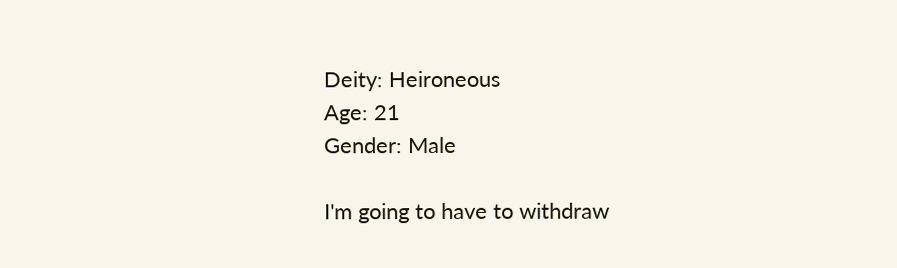Deity: Heironeous
Age: 21
Gender: Male

I'm going to have to withdraw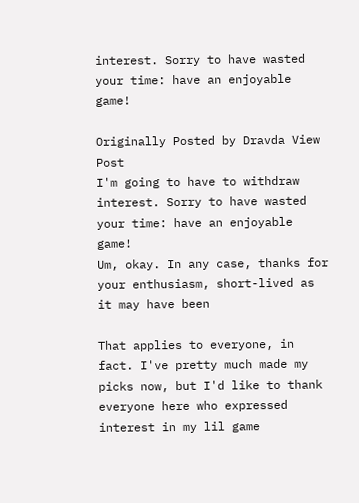interest. Sorry to have wasted your time: have an enjoyable game!

Originally Posted by Dravda View Post
I'm going to have to withdraw interest. Sorry to have wasted your time: have an enjoyable game!
Um, okay. In any case, thanks for your enthusiasm, short-lived as it may have been

That applies to everyone, in fact. I've pretty much made my picks now, but I'd like to thank everyone here who expressed interest in my lil game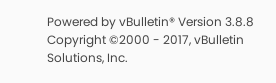Powered by vBulletin® Version 3.8.8
Copyright ©2000 - 2017, vBulletin Solutions, Inc.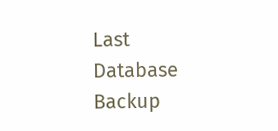Last Database Backup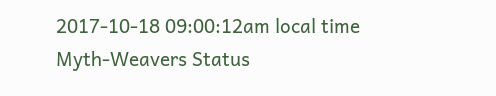2017-10-18 09:00:12am local time
Myth-Weavers Status